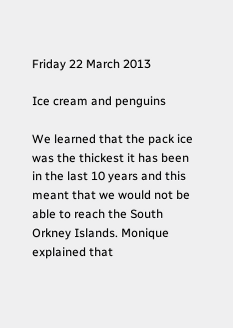Friday 22 March 2013

Ice cream and penguins

We learned that the pack ice was the thickest it has been in the last 10 years and this meant that we would not be able to reach the South Orkney Islands. Monique explained that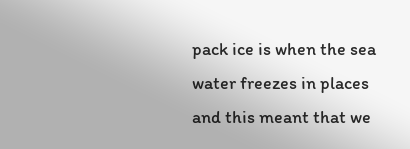pack ice is when the sea water freezes in places and this meant that we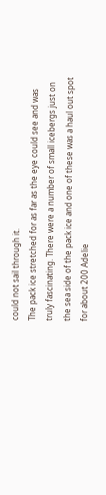could not sail through it.
The pack ice stretched for as far as the eye could see and was truly fascinating. There were a number of small icebergs just on the sea side of the pack ice and one of these was a haul out spot for about 200 Adelie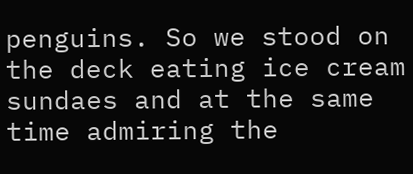penguins. So we stood on the deck eating ice cream sundaes and at the same time admiring the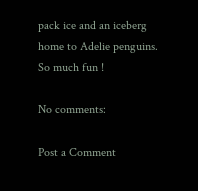pack ice and an iceberg home to Adelie penguins. So much fun !

No comments:

Post a Comment